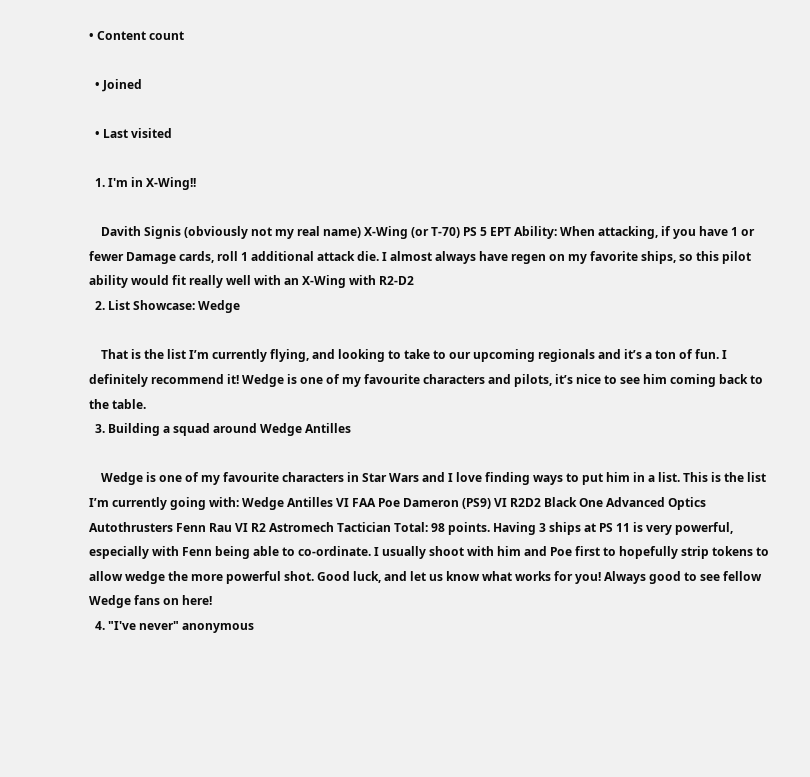• Content count

  • Joined

  • Last visited

  1. I'm in X-Wing!!

    Davith Signis (obviously not my real name) X-Wing (or T-70) PS 5 EPT Ability: When attacking, if you have 1 or fewer Damage cards, roll 1 additional attack die. I almost always have regen on my favorite ships, so this pilot ability would fit really well with an X-Wing with R2-D2
  2. List Showcase: Wedge

    That is the list I’m currently flying, and looking to take to our upcoming regionals and it’s a ton of fun. I definitely recommend it! Wedge is one of my favourite characters and pilots, it’s nice to see him coming back to the table.
  3. Building a squad around Wedge Antilles

    Wedge is one of my favourite characters in Star Wars and I love finding ways to put him in a list. This is the list I’m currently going with: Wedge Antilles VI FAA Poe Dameron (PS9) VI R2D2 Black One Advanced Optics Autothrusters Fenn Rau VI R2 Astromech Tactician Total: 98 points. Having 3 ships at PS 11 is very powerful, especially with Fenn being able to co-ordinate. I usually shoot with him and Poe first to hopefully strip tokens to allow wedge the more powerful shot. Good luck, and let us know what works for you! Always good to see fellow Wedge fans on here!
  4. "I've never" anonymous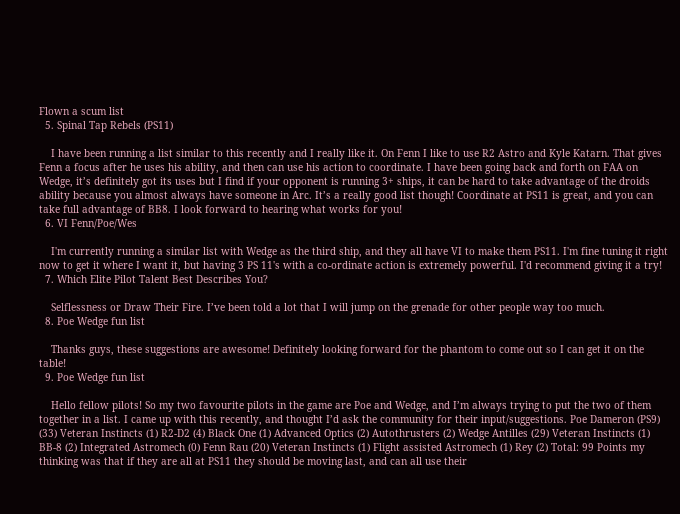Flown a scum list
  5. Spinal Tap Rebels (PS11)

    I have been running a list similar to this recently and I really like it. On Fenn I like to use R2 Astro and Kyle Katarn. That gives Fenn a focus after he uses his ability, and then can use his action to coordinate. I have been going back and forth on FAA on Wedge, it’s definitely got its uses but I find if your opponent is running 3+ ships, it can be hard to take advantage of the droids ability because you almost always have someone in Arc. It’s a really good list though! Coordinate at PS11 is great, and you can take full advantage of BB8. I look forward to hearing what works for you!
  6. VI Fenn/Poe/Wes

    I'm currently running a similar list with Wedge as the third ship, and they all have VI to make them PS11. I'm fine tuning it right now to get it where I want it, but having 3 PS 11's with a co-ordinate action is extremely powerful. I'd recommend giving it a try!
  7. Which Elite Pilot Talent Best Describes You?

    Selflessness or Draw Their Fire. I’ve been told a lot that I will jump on the grenade for other people way too much.
  8. Poe Wedge fun list

    Thanks guys, these suggestions are awesome! Definitely looking forward for the phantom to come out so I can get it on the table!
  9. Poe Wedge fun list

    Hello fellow pilots! So my two favourite pilots in the game are Poe and Wedge, and I’m always trying to put the two of them together in a list. I came up with this recently, and thought I’d ask the community for their input/suggestions. Poe Dameron (PS9) (33) Veteran Instincts (1) R2-D2 (4) Black One (1) Advanced Optics (2) Autothrusters (2) Wedge Antilles (29) Veteran Instincts (1) BB-8 (2) Integrated Astromech (0) Fenn Rau (20) Veteran Instincts (1) Flight assisted Astromech (1) Rey (2) Total: 99 Points my thinking was that if they are all at PS11 they should be moving last, and can all use their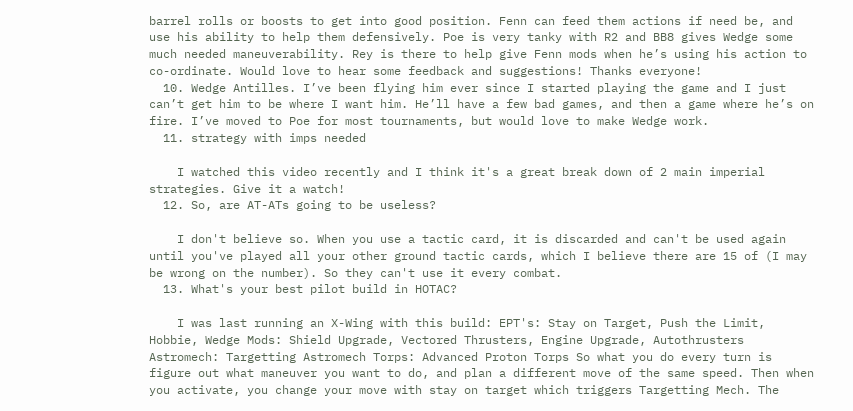barrel rolls or boosts to get into good position. Fenn can feed them actions if need be, and use his ability to help them defensively. Poe is very tanky with R2 and BB8 gives Wedge some much needed maneuverability. Rey is there to help give Fenn mods when he’s using his action to co-ordinate. Would love to hear some feedback and suggestions! Thanks everyone!
  10. Wedge Antilles. I’ve been flying him ever since I started playing the game and I just can’t get him to be where I want him. He’ll have a few bad games, and then a game where he’s on fire. I’ve moved to Poe for most tournaments, but would love to make Wedge work.
  11. strategy with imps needed

    I watched this video recently and I think it's a great break down of 2 main imperial strategies. Give it a watch!
  12. So, are AT-ATs going to be useless?

    I don't believe so. When you use a tactic card, it is discarded and can't be used again until you've played all your other ground tactic cards, which I believe there are 15 of (I may be wrong on the number). So they can't use it every combat.
  13. What's your best pilot build in HOTAC?

    I was last running an X-Wing with this build: EPT's: Stay on Target, Push the Limit, Hobbie, Wedge Mods: Shield Upgrade, Vectored Thrusters, Engine Upgrade, Autothrusters Astromech: Targetting Astromech Torps: Advanced Proton Torps So what you do every turn is figure out what maneuver you want to do, and plan a different move of the same speed. Then when you activate, you change your move with stay on target which triggers Targetting Mech. The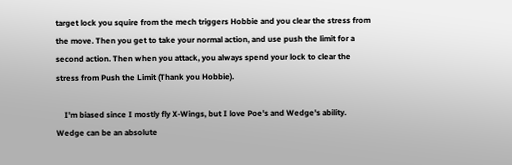target lock you squire from the mech triggers Hobbie and you clear the stress from the move. Then you get to take your normal action, and use push the limit for a second action. Then when you attack, you always spend your lock to clear the stress from Push the Limit (Thank you Hobbie).

    I'm biased since I mostly fly X-Wings, but I love Poe's and Wedge's ability. Wedge can be an absolute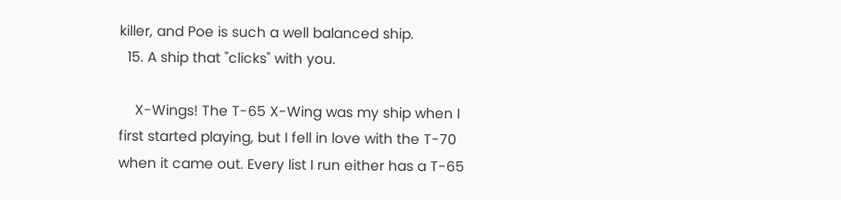killer, and Poe is such a well balanced ship.
  15. A ship that "clicks" with you.

    X-Wings! The T-65 X-Wing was my ship when I first started playing, but I fell in love with the T-70 when it came out. Every list I run either has a T-65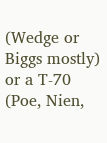(Wedge or Biggs mostly) or a T-70 (Poe, Nien,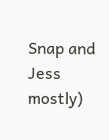Snap and Jess mostly)